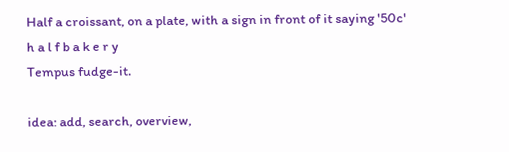Half a croissant, on a plate, with a sign in front of it saying '50c'
h a l f b a k e r y
Tempus fudge-it.

idea: add, search, overview,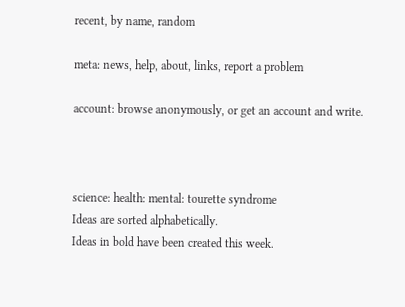recent, by name, random

meta: news, help, about, links, report a problem

account: browse anonymously, or get an account and write.



science: health: mental: tourette syndrome
Ideas are sorted alphabetically.
Ideas in bold have been created this week.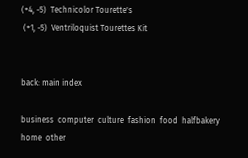(+4, -5)  Technicolor Tourette's
 (+1, -5)  Ventriloquist Tourettes Kit


back: main index

business  computer  culture  fashion  food  halfbakery  home  other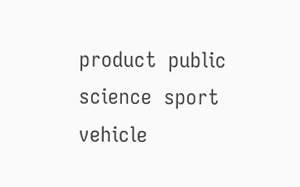product  public  science  sport  vehicle